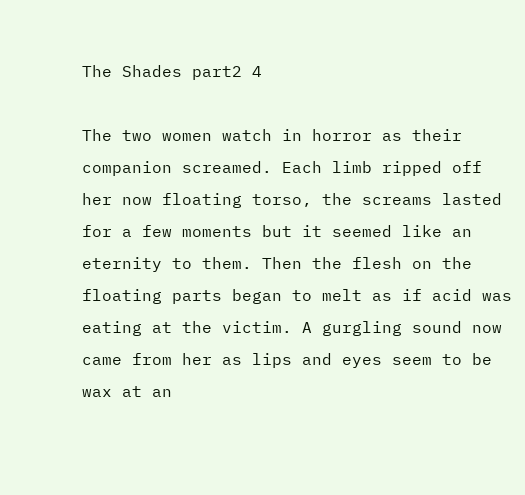The Shades part2 4

The two women watch in horror as their companion screamed. Each limb ripped off her now floating torso, the screams lasted for a few moments but it seemed like an eternity to them. Then the flesh on the floating parts began to melt as if acid was eating at the victim. A gurgling sound now came from her as lips and eyes seem to be wax at an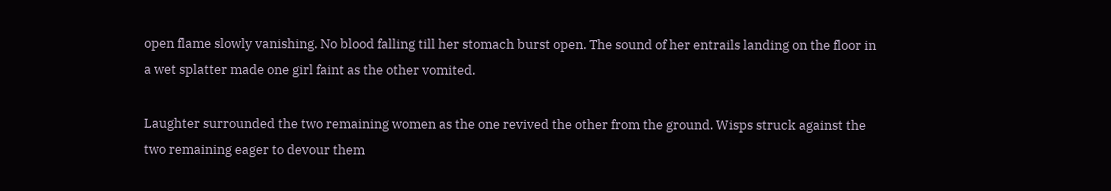open flame slowly vanishing. No blood falling till her stomach burst open. The sound of her entrails landing on the floor in a wet splatter made one girl faint as the other vomited.

Laughter surrounded the two remaining women as the one revived the other from the ground. Wisps struck against the two remaining eager to devour them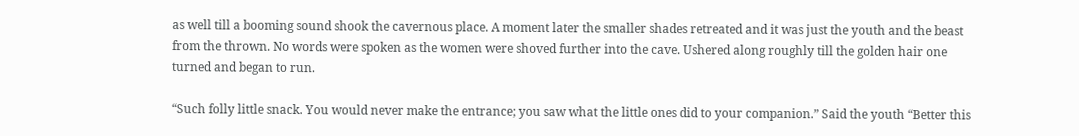as well till a booming sound shook the cavernous place. A moment later the smaller shades retreated and it was just the youth and the beast from the thrown. No words were spoken as the women were shoved further into the cave. Ushered along roughly till the golden hair one turned and began to run.

“Such folly little snack. You would never make the entrance; you saw what the little ones did to your companion.” Said the youth “Better this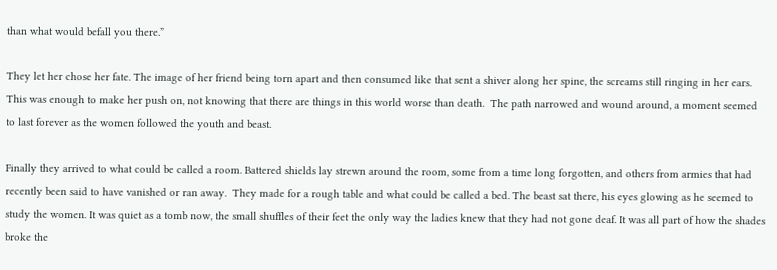than what would befall you there.”

They let her chose her fate. The image of her friend being torn apart and then consumed like that sent a shiver along her spine, the screams still ringing in her ears. This was enough to make her push on, not knowing that there are things in this world worse than death.  The path narrowed and wound around, a moment seemed to last forever as the women followed the youth and beast.

Finally they arrived to what could be called a room. Battered shields lay strewn around the room, some from a time long forgotten, and others from armies that had recently been said to have vanished or ran away.  They made for a rough table and what could be called a bed. The beast sat there, his eyes glowing as he seemed to study the women. It was quiet as a tomb now, the small shuffles of their feet the only way the ladies knew that they had not gone deaf. It was all part of how the shades broke the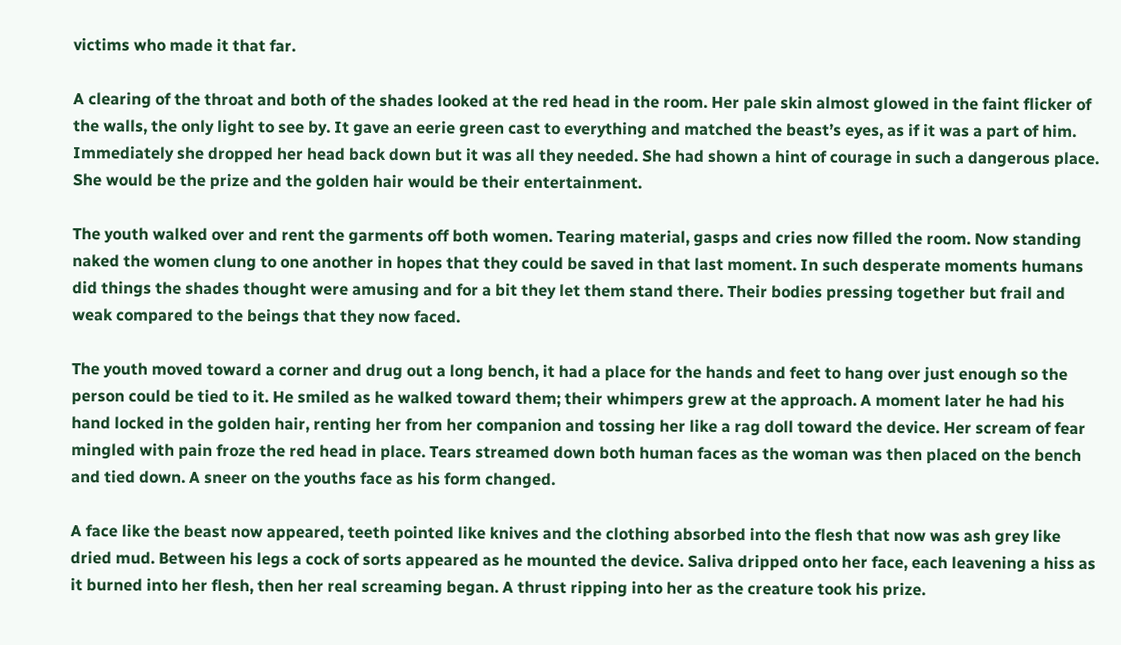victims who made it that far.

A clearing of the throat and both of the shades looked at the red head in the room. Her pale skin almost glowed in the faint flicker of the walls, the only light to see by. It gave an eerie green cast to everything and matched the beast’s eyes, as if it was a part of him. Immediately she dropped her head back down but it was all they needed. She had shown a hint of courage in such a dangerous place. She would be the prize and the golden hair would be their entertainment.

The youth walked over and rent the garments off both women. Tearing material, gasps and cries now filled the room. Now standing naked the women clung to one another in hopes that they could be saved in that last moment. In such desperate moments humans did things the shades thought were amusing and for a bit they let them stand there. Their bodies pressing together but frail and weak compared to the beings that they now faced.

The youth moved toward a corner and drug out a long bench, it had a place for the hands and feet to hang over just enough so the person could be tied to it. He smiled as he walked toward them; their whimpers grew at the approach. A moment later he had his hand locked in the golden hair, renting her from her companion and tossing her like a rag doll toward the device. Her scream of fear mingled with pain froze the red head in place. Tears streamed down both human faces as the woman was then placed on the bench and tied down. A sneer on the youths face as his form changed.

A face like the beast now appeared, teeth pointed like knives and the clothing absorbed into the flesh that now was ash grey like dried mud. Between his legs a cock of sorts appeared as he mounted the device. Saliva dripped onto her face, each leavening a hiss as it burned into her flesh, then her real screaming began. A thrust ripping into her as the creature took his prize.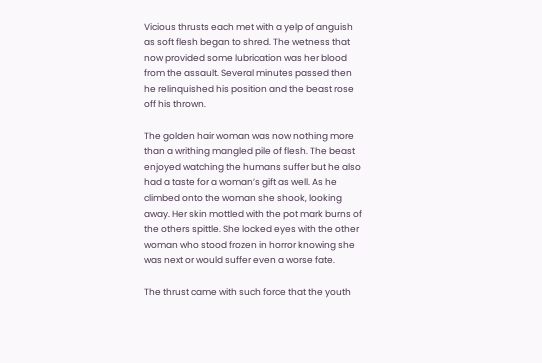Vicious thrusts each met with a yelp of anguish as soft flesh began to shred. The wetness that now provided some lubrication was her blood from the assault. Several minutes passed then he relinquished his position and the beast rose off his thrown.

The golden hair woman was now nothing more than a writhing mangled pile of flesh. The beast enjoyed watching the humans suffer but he also had a taste for a woman’s gift as well. As he climbed onto the woman she shook, looking away. Her skin mottled with the pot mark burns of the others spittle. She locked eyes with the other woman who stood frozen in horror knowing she was next or would suffer even a worse fate.

The thrust came with such force that the youth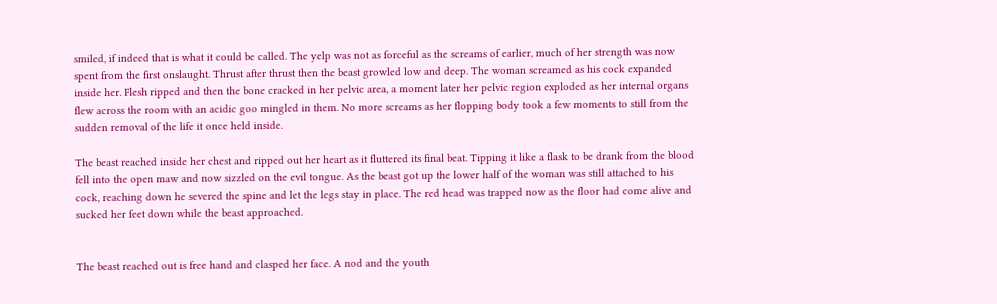smiled, if indeed that is what it could be called. The yelp was not as forceful as the screams of earlier, much of her strength was now spent from the first onslaught. Thrust after thrust then the beast growled low and deep. The woman screamed as his cock expanded inside her. Flesh ripped and then the bone cracked in her pelvic area, a moment later her pelvic region exploded as her internal organs flew across the room with an acidic goo mingled in them. No more screams as her flopping body took a few moments to still from the sudden removal of the life it once held inside.

The beast reached inside her chest and ripped out her heart as it fluttered its final beat. Tipping it like a flask to be drank from the blood fell into the open maw and now sizzled on the evil tongue. As the beast got up the lower half of the woman was still attached to his cock, reaching down he severed the spine and let the legs stay in place. The red head was trapped now as the floor had come alive and sucked her feet down while the beast approached.


The beast reached out is free hand and clasped her face. A nod and the youth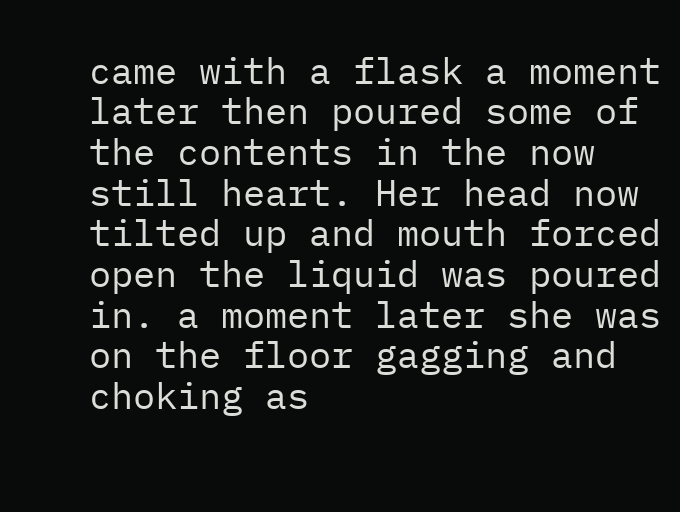came with a flask a moment later then poured some of the contents in the now still heart. Her head now tilted up and mouth forced open the liquid was poured in. a moment later she was on the floor gagging and choking as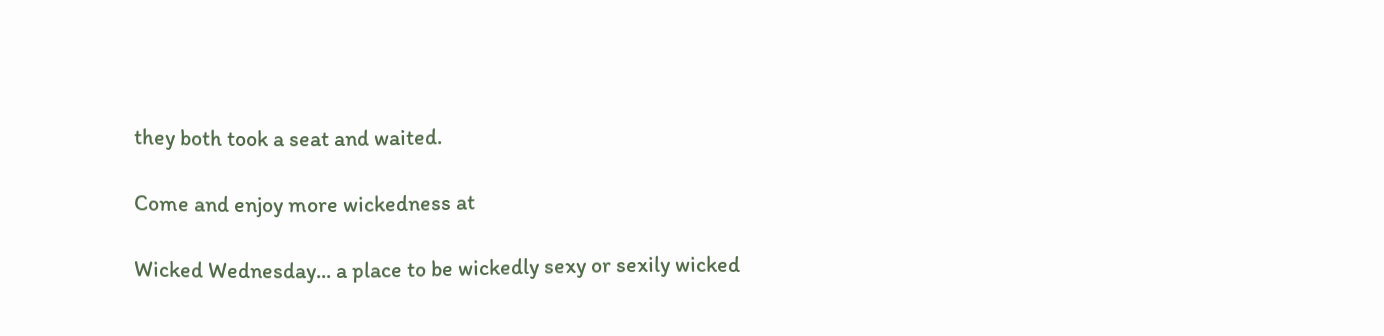they both took a seat and waited.

Come and enjoy more wickedness at

Wicked Wednesday... a place to be wickedly sexy or sexily wicked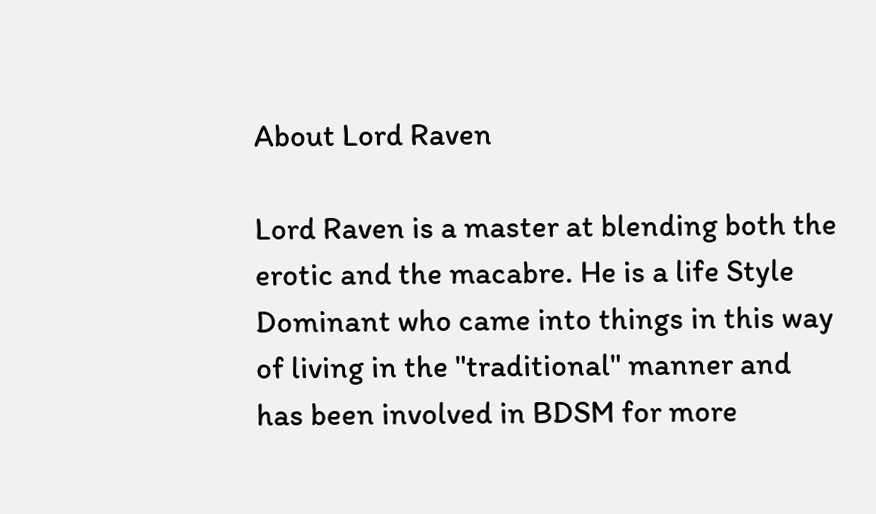About Lord Raven

Lord Raven is a master at blending both the erotic and the macabre. He is a life Style Dominant who came into things in this way of living in the "traditional" manner and has been involved in BDSM for more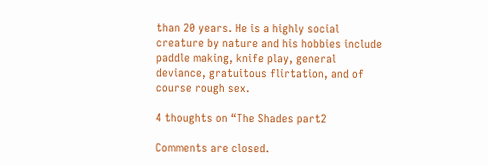than 20 years. He is a highly social creature by nature and his hobbies include paddle making, knife play, general deviance, gratuitous flirtation, and of course rough sex.

4 thoughts on “The Shades part2

Comments are closed.